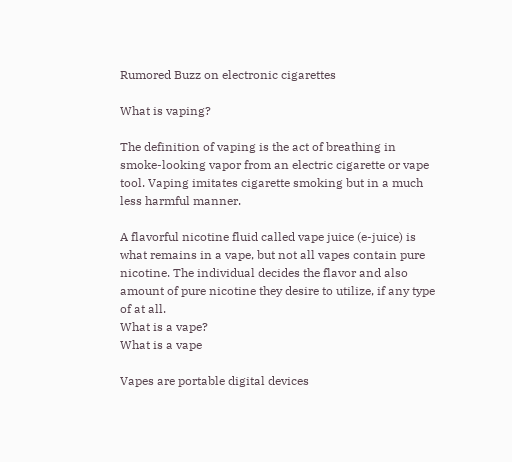Rumored Buzz on electronic cigarettes

What is vaping?

The definition of vaping is the act of breathing in smoke-looking vapor from an electric cigarette or vape tool. Vaping imitates cigarette smoking but in a much less harmful manner.

A flavorful nicotine fluid called vape juice (e-juice) is what remains in a vape, but not all vapes contain pure nicotine. The individual decides the flavor and also amount of pure nicotine they desire to utilize, if any type of at all.
What is a vape?
What is a vape

Vapes are portable digital devices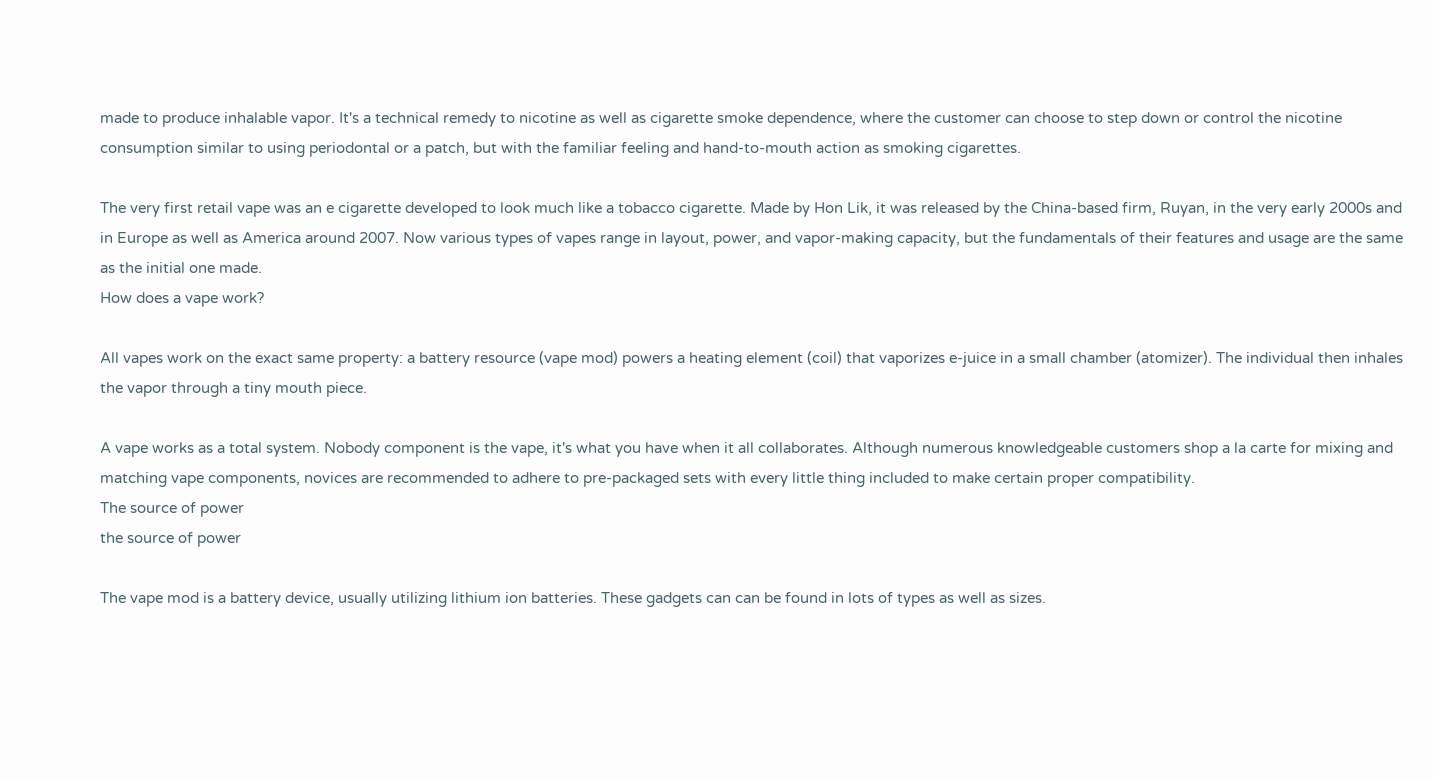made to produce inhalable vapor. It's a technical remedy to nicotine as well as cigarette smoke dependence, where the customer can choose to step down or control the nicotine consumption similar to using periodontal or a patch, but with the familiar feeling and hand-to-mouth action as smoking cigarettes.

The very first retail vape was an e cigarette developed to look much like a tobacco cigarette. Made by Hon Lik, it was released by the China-based firm, Ruyan, in the very early 2000s and in Europe as well as America around 2007. Now various types of vapes range in layout, power, and vapor-making capacity, but the fundamentals of their features and usage are the same as the initial one made.
How does a vape work?

All vapes work on the exact same property: a battery resource (vape mod) powers a heating element (coil) that vaporizes e-juice in a small chamber (atomizer). The individual then inhales the vapor through a tiny mouth piece.

A vape works as a total system. Nobody component is the vape, it's what you have when it all collaborates. Although numerous knowledgeable customers shop a la carte for mixing and matching vape components, novices are recommended to adhere to pre-packaged sets with every little thing included to make certain proper compatibility.
The source of power
the source of power

The vape mod is a battery device, usually utilizing lithium ion batteries. These gadgets can can be found in lots of types as well as sizes.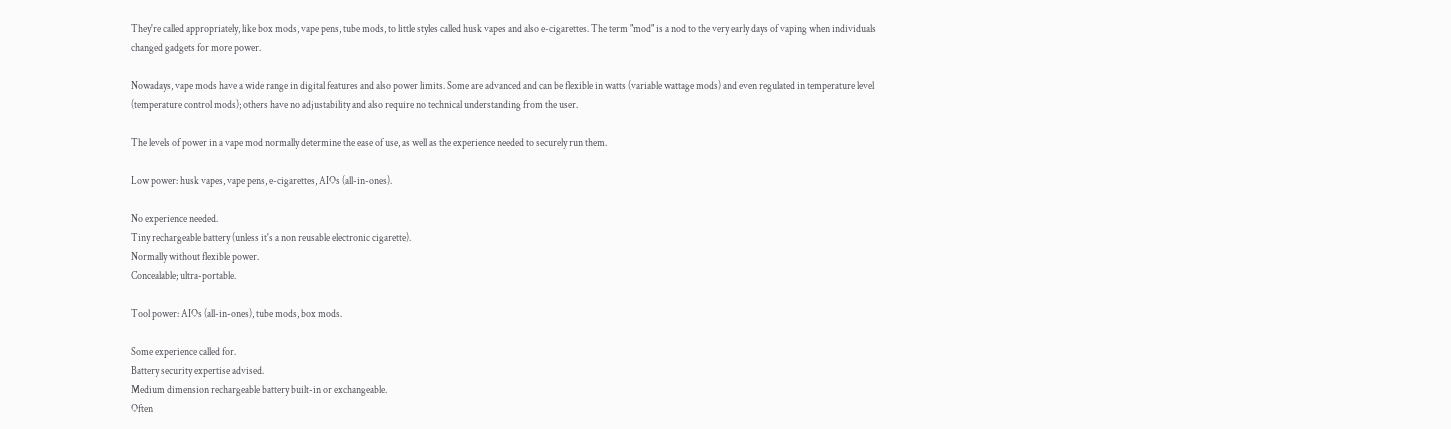They're called appropriately, like box mods, vape pens, tube mods, to little styles called husk vapes and also e-cigarettes. The term "mod" is a nod to the very early days of vaping when individuals changed gadgets for more power.

Nowadays, vape mods have a wide range in digital features and also power limits. Some are advanced and can be flexible in watts (variable wattage mods) and even regulated in temperature level (temperature control mods); others have no adjustability and also require no technical understanding from the user.

The levels of power in a vape mod normally determine the ease of use, as well as the experience needed to securely run them.

Low power: husk vapes, vape pens, e-cigarettes, AIOs (all-in-ones).

No experience needed.
Tiny rechargeable battery (unless it's a non reusable electronic cigarette).
Normally without flexible power.
Concealable; ultra-portable.

Tool power: AIOs (all-in-ones), tube mods, box mods.

Some experience called for.
Battery security expertise advised.
Medium dimension rechargeable battery built-in or exchangeable.
Often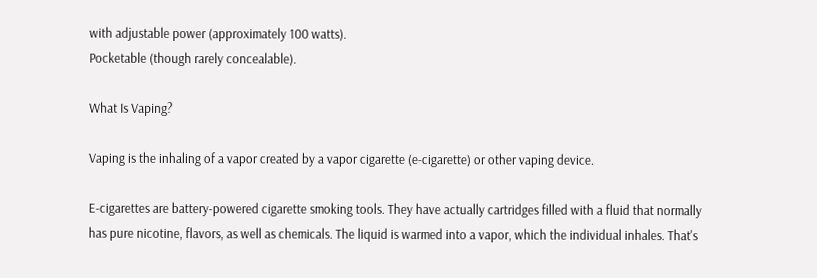with adjustable power (approximately 100 watts).
Pocketable (though rarely concealable).

What Is Vaping?

Vaping is the inhaling of a vapor created by a vapor cigarette (e-cigarette) or other vaping device.

E-cigarettes are battery-powered cigarette smoking tools. They have actually cartridges filled with a fluid that normally has pure nicotine, flavors, as well as chemicals. The liquid is warmed into a vapor, which the individual inhales. That's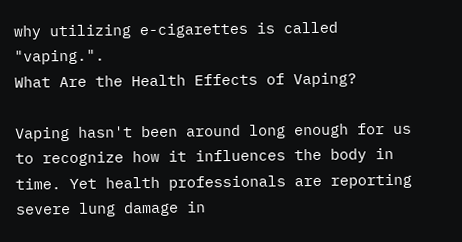why utilizing e-cigarettes is called "vaping.".
What Are the Health Effects of Vaping?

Vaping hasn't been around long enough for us to recognize how it influences the body in time. Yet health professionals are reporting severe lung damage in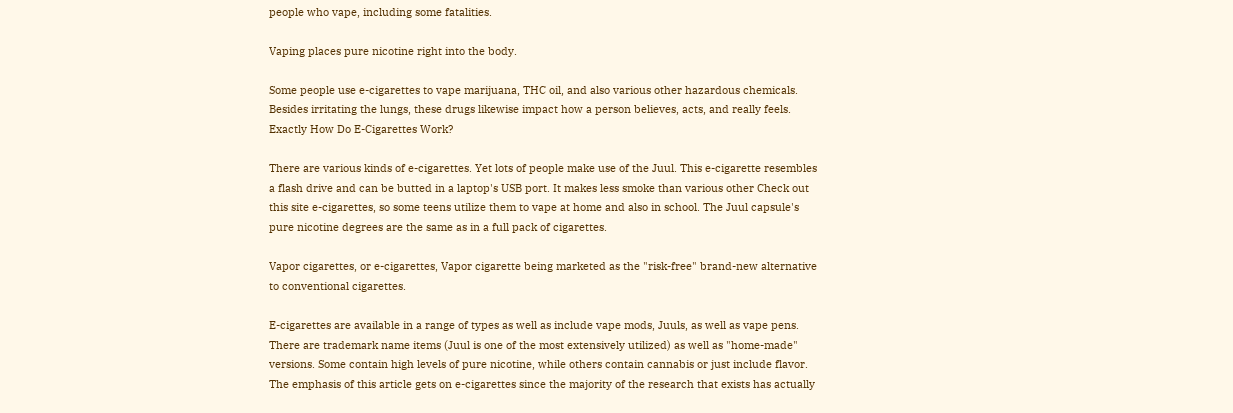people who vape, including some fatalities.

Vaping places pure nicotine right into the body.

Some people use e-cigarettes to vape marijuana, THC oil, and also various other hazardous chemicals. Besides irritating the lungs, these drugs likewise impact how a person believes, acts, and really feels.
Exactly How Do E-Cigarettes Work?

There are various kinds of e-cigarettes. Yet lots of people make use of the Juul. This e-cigarette resembles a flash drive and can be butted in a laptop's USB port. It makes less smoke than various other Check out this site e-cigarettes, so some teens utilize them to vape at home and also in school. The Juul capsule's pure nicotine degrees are the same as in a full pack of cigarettes.

Vapor cigarettes, or e-cigarettes, Vapor cigarette being marketed as the "risk-free" brand-new alternative to conventional cigarettes.

E-cigarettes are available in a range of types as well as include vape mods, Juuls, as well as vape pens. There are trademark name items (Juul is one of the most extensively utilized) as well as "home-made" versions. Some contain high levels of pure nicotine, while others contain cannabis or just include flavor. The emphasis of this article gets on e-cigarettes since the majority of the research that exists has actually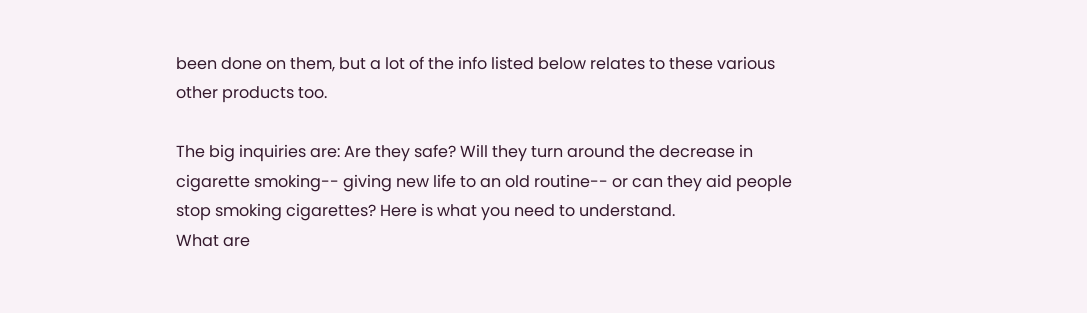been done on them, but a lot of the info listed below relates to these various other products too.

The big inquiries are: Are they safe? Will they turn around the decrease in cigarette smoking-- giving new life to an old routine-- or can they aid people stop smoking cigarettes? Here is what you need to understand.
What are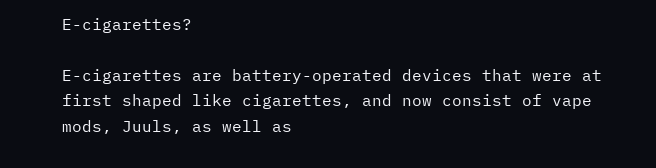E-cigarettes?

E-cigarettes are battery-operated devices that were at first shaped like cigarettes, and now consist of vape mods, Juuls, as well as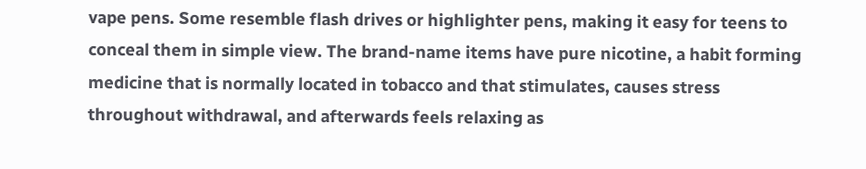vape pens. Some resemble flash drives or highlighter pens, making it easy for teens to conceal them in simple view. The brand-name items have pure nicotine, a habit forming medicine that is normally located in tobacco and that stimulates, causes stress throughout withdrawal, and afterwards feels relaxing as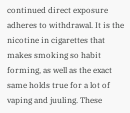continued direct exposure adheres to withdrawal. It is the nicotine in cigarettes that makes smoking so habit forming, as well as the exact same holds true for a lot of vaping and juuling. These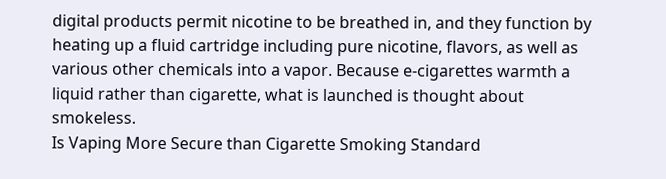digital products permit nicotine to be breathed in, and they function by heating up a fluid cartridge including pure nicotine, flavors, as well as various other chemicals into a vapor. Because e-cigarettes warmth a liquid rather than cigarette, what is launched is thought about smokeless.
Is Vaping More Secure than Cigarette Smoking Standard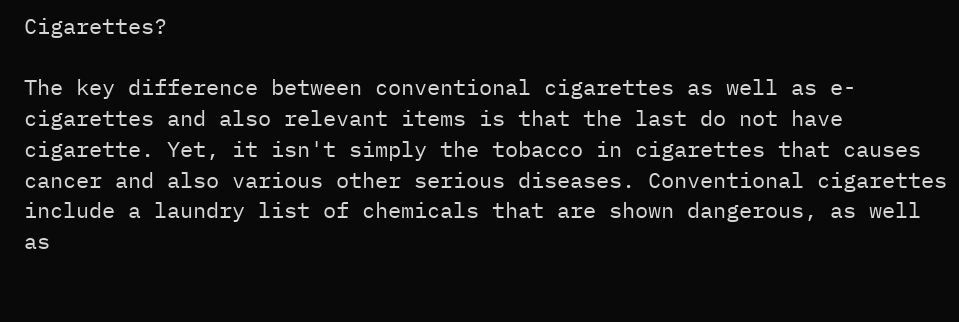Cigarettes?

The key difference between conventional cigarettes as well as e-cigarettes and also relevant items is that the last do not have cigarette. Yet, it isn't simply the tobacco in cigarettes that causes cancer and also various other serious diseases. Conventional cigarettes include a laundry list of chemicals that are shown dangerous, as well as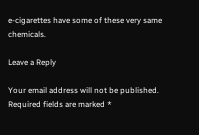e-cigarettes have some of these very same chemicals.

Leave a Reply

Your email address will not be published. Required fields are marked *